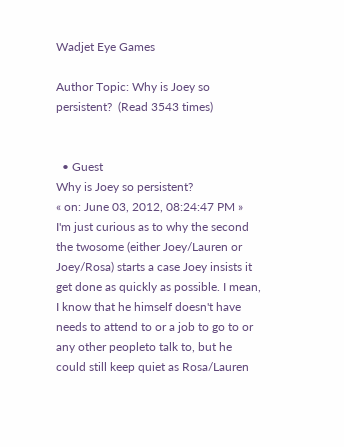Wadjet Eye Games

Author Topic: Why is Joey so persistent?  (Read 3543 times)


  • Guest
Why is Joey so persistent?
« on: June 03, 2012, 08:24:47 PM »
I'm just curious as to why the second the twosome (either Joey/Lauren or Joey/Rosa) starts a case Joey insists it get done as quickly as possible. I mean, I know that he himself doesn't have needs to attend to or a job to go to or any other peopleto talk to, but he could still keep quiet as Rosa/Lauren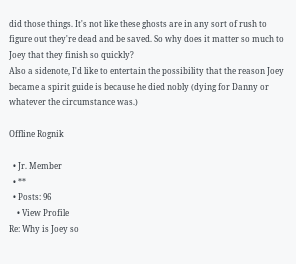did those things. It's not like these ghosts are in any sort of rush to figure out they're dead and be saved. So why does it matter so much to Joey that they finish so quickly?
Also a sidenote, I'd like to entertain the possibility that the reason Joey became a spirit guide is because he died nobly (dying for Danny or whatever the circumstance was.)

Offline Rognik

  • Jr. Member
  • **
  • Posts: 96
    • View Profile
Re: Why is Joey so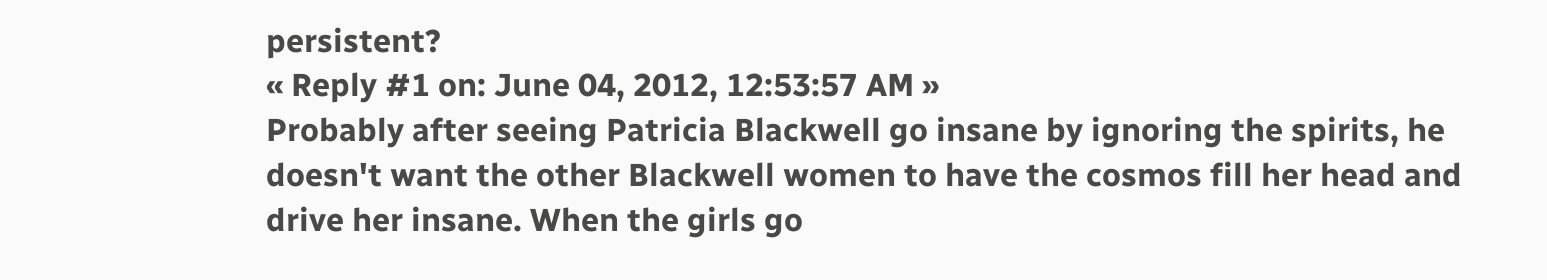persistent?
« Reply #1 on: June 04, 2012, 12:53:57 AM »
Probably after seeing Patricia Blackwell go insane by ignoring the spirits, he doesn't want the other Blackwell women to have the cosmos fill her head and drive her insane. When the girls go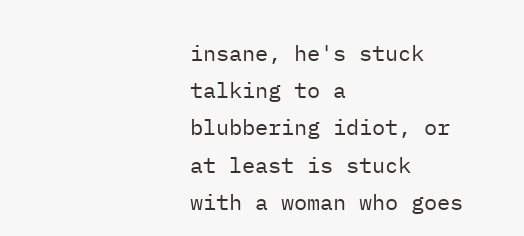insane, he's stuck talking to a blubbering idiot, or at least is stuck with a woman who goes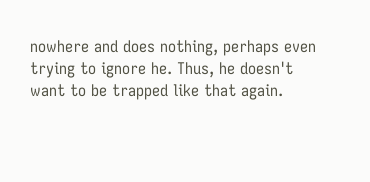nowhere and does nothing, perhaps even trying to ignore he. Thus, he doesn't want to be trapped like that again.